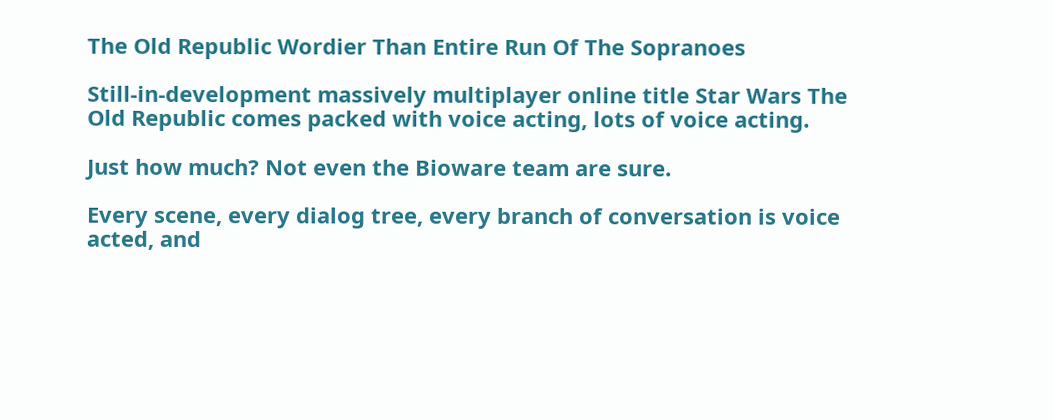The Old Republic Wordier Than Entire Run Of The Sopranoes

Still-in-development massively multiplayer online title Star Wars The Old Republic comes packed with voice acting, lots of voice acting.

Just how much? Not even the Bioware team are sure.

Every scene, every dialog tree, every branch of conversation is voice acted, and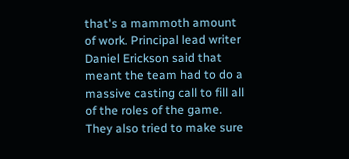that's a mammoth amount of work. Principal lead writer Daniel Erickson said that meant the team had to do a massive casting call to fill all of the roles of the game. They also tried to make sure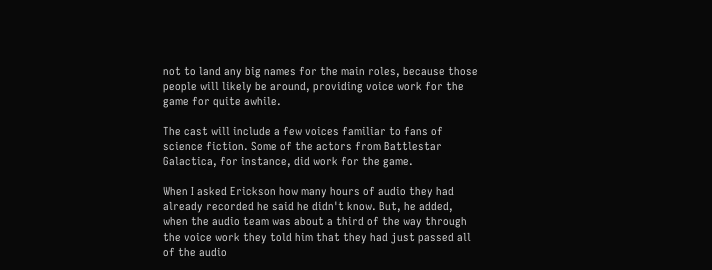not to land any big names for the main roles, because those people will likely be around, providing voice work for the game for quite awhile.

The cast will include a few voices familiar to fans of science fiction. Some of the actors from Battlestar Galactica, for instance, did work for the game.

When I asked Erickson how many hours of audio they had already recorded he said he didn't know. But, he added, when the audio team was about a third of the way through the voice work they told him that they had just passed all of the audio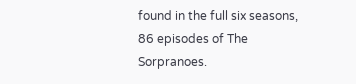found in the full six seasons, 86 episodes of The Sorpranoes.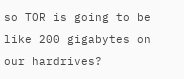so TOR is going to be like 200 gigabytes on our hardrives?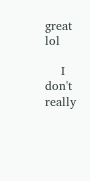great lol

    I don't really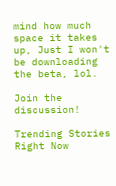mind how much space it takes up, Just I won't be downloading the beta, lol.

Join the discussion!

Trending Stories Right Now